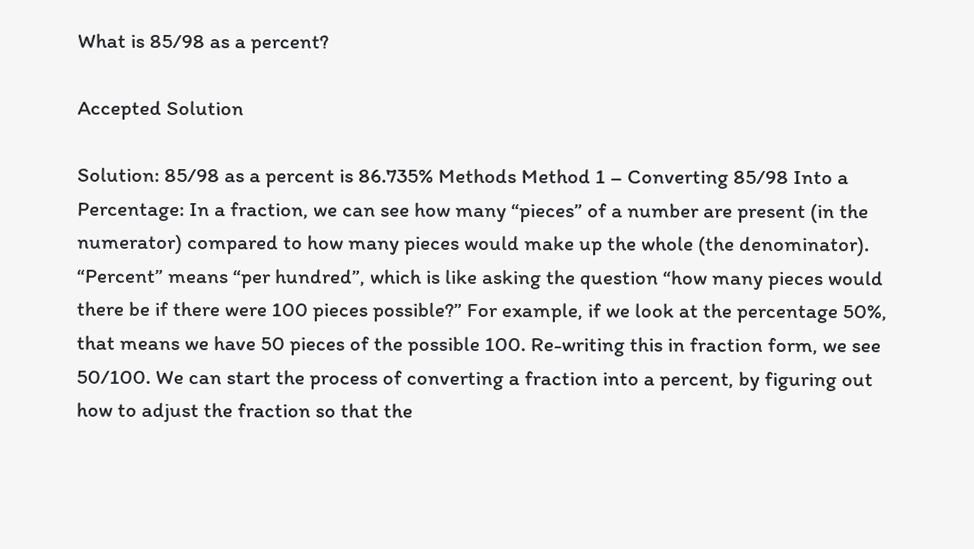What is 85/98 as a percent?

Accepted Solution

Solution: 85/98 as a percent is 86.735% Methods Method 1 – Converting 85/98 Into a Percentage: In a fraction, we can see how many “pieces” of a number are present (in the numerator) compared to how many pieces would make up the whole (the denominator). “Percent” means “per hundred”, which is like asking the question “how many pieces would there be if there were 100 pieces possible?” For example, if we look at the percentage 50%, that means we have 50 pieces of the possible 100. Re-writing this in fraction form, we see 50/100. We can start the process of converting a fraction into a percent, by figuring out how to adjust the fraction so that the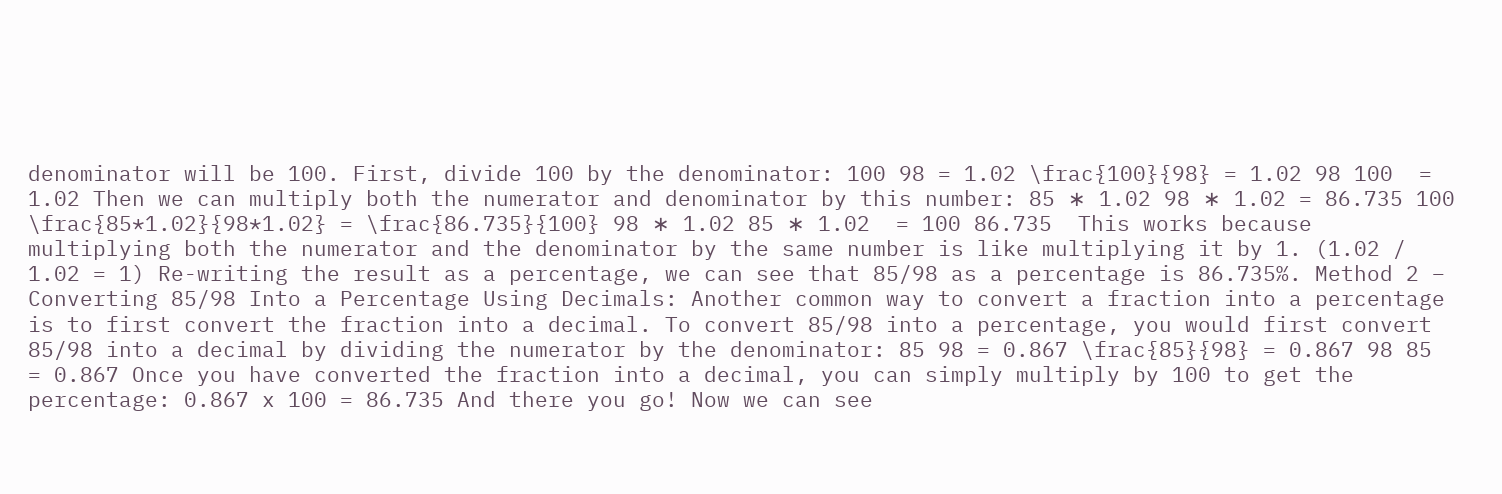denominator will be 100. First, divide 100 by the denominator: 100 98 = 1.02 \frac{100}{98} = 1.02 98 100  = 1.02 Then we can multiply both the numerator and denominator by this number: 85 ∗ 1.02 98 ∗ 1.02 = 86.735 100 \frac{85*1.02}{98*1.02} = \frac{86.735}{100} 98 ∗ 1.02 85 ∗ 1.02  = 100 86.735  This works because multiplying both the numerator and the denominator by the same number is like multiplying it by 1. (1.02 / 1.02 = 1) Re-writing the result as a percentage, we can see that 85/98 as a percentage is 86.735%. Method 2 – Converting 85/98 Into a Percentage Using Decimals: Another common way to convert a fraction into a percentage is to first convert the fraction into a decimal. To convert 85/98 into a percentage, you would first convert 85/98 into a decimal by dividing the numerator by the denominator: 85 98 = 0.867 \frac{85}{98} = 0.867 98 85  = 0.867 Once you have converted the fraction into a decimal, you can simply multiply by 100 to get the percentage: 0.867 x 100 = 86.735 And there you go! Now we can see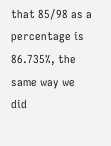that 85/98 as a percentage is 86.735%, the same way we did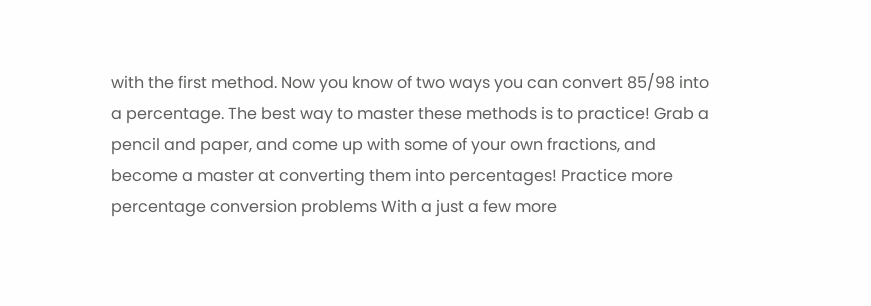with the first method. Now you know of two ways you can convert 85/98 into a percentage. The best way to master these methods is to practice! Grab a pencil and paper, and come up with some of your own fractions, and become a master at converting them into percentages! Practice more percentage conversion problems With a just a few more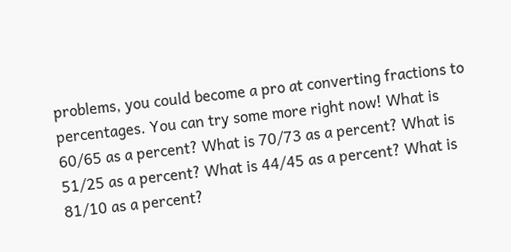problems, you could become a pro at converting fractions to percentages. You can try some more right now! What is 60/65 as a percent? What is 70/73 as a percent? What is 51/25 as a percent? What is 44/45 as a percent? What is 81/10 as a percent?